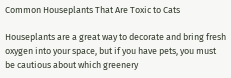Common Houseplants That Are Toxic to Cats

Houseplants are a great way to decorate and bring fresh oxygen into your space, but if you have pets, you must be cautious about which greenery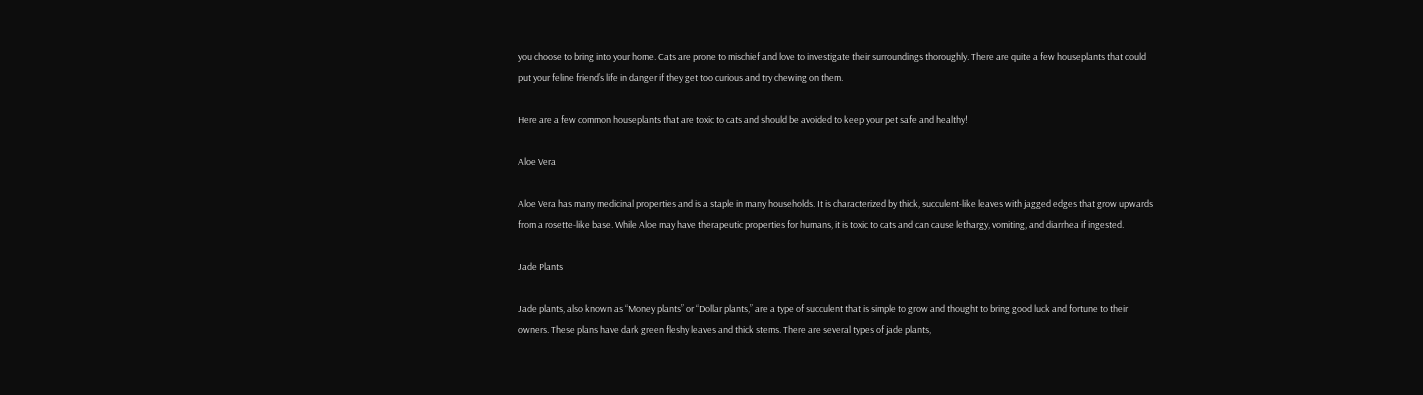you choose to bring into your home. Cats are prone to mischief and love to investigate their surroundings thoroughly. There are quite a few houseplants that could put your feline friend’s life in danger if they get too curious and try chewing on them.

Here are a few common houseplants that are toxic to cats and should be avoided to keep your pet safe and healthy!

Aloe Vera

Aloe Vera has many medicinal properties and is a staple in many households. It is characterized by thick, succulent-like leaves with jagged edges that grow upwards from a rosette-like base. While Aloe may have therapeutic properties for humans, it is toxic to cats and can cause lethargy, vomiting, and diarrhea if ingested.

Jade Plants

Jade plants, also known as “Money plants” or “Dollar plants,” are a type of succulent that is simple to grow and thought to bring good luck and fortune to their owners. These plans have dark green fleshy leaves and thick stems. There are several types of jade plants,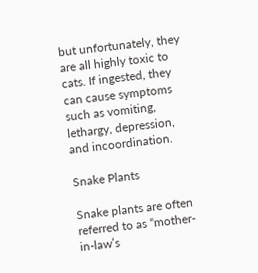but unfortunately, they are all highly toxic to cats. If ingested, they can cause symptoms such as vomiting, lethargy, depression, and incoordination.

Snake Plants

Snake plants are often referred to as “mother-in-law’s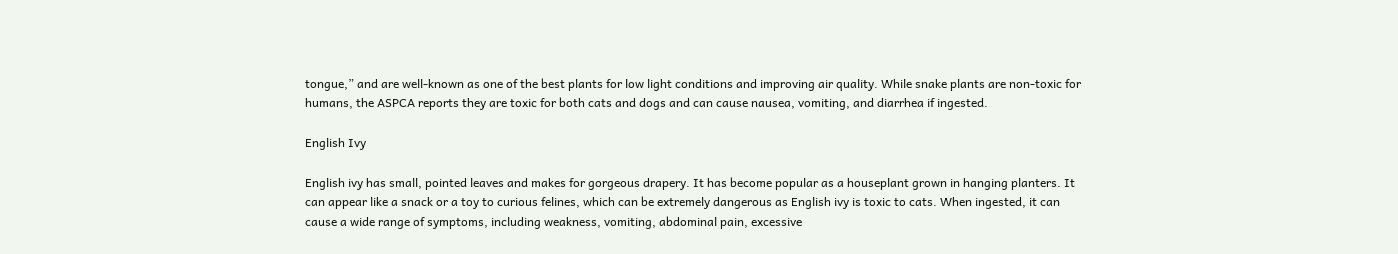tongue,” and are well-known as one of the best plants for low light conditions and improving air quality. While snake plants are non-toxic for humans, the ASPCA reports they are toxic for both cats and dogs and can cause nausea, vomiting, and diarrhea if ingested.

English Ivy

English ivy has small, pointed leaves and makes for gorgeous drapery. It has become popular as a houseplant grown in hanging planters. It can appear like a snack or a toy to curious felines, which can be extremely dangerous as English ivy is toxic to cats. When ingested, it can cause a wide range of symptoms, including weakness, vomiting, abdominal pain, excessive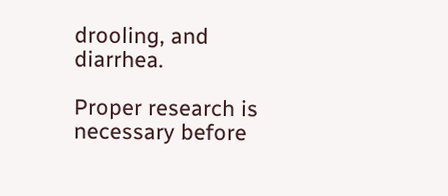drooling, and diarrhea.

Proper research is necessary before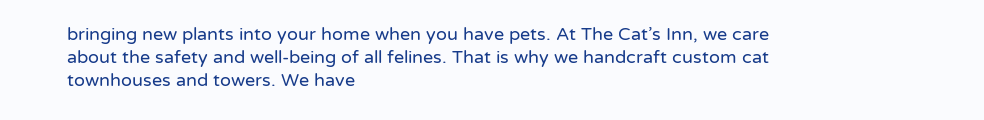bringing new plants into your home when you have pets. At The Cat’s Inn, we care about the safety and well-being of all felines. That is why we handcraft custom cat townhouses and towers. We have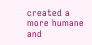created a more humane and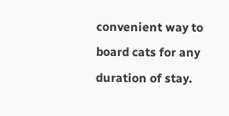convenient way to board cats for any duration of stay.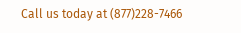Call us today at (877)228-7466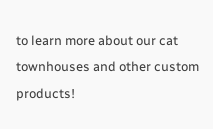to learn more about our cat townhouses and other custom products!